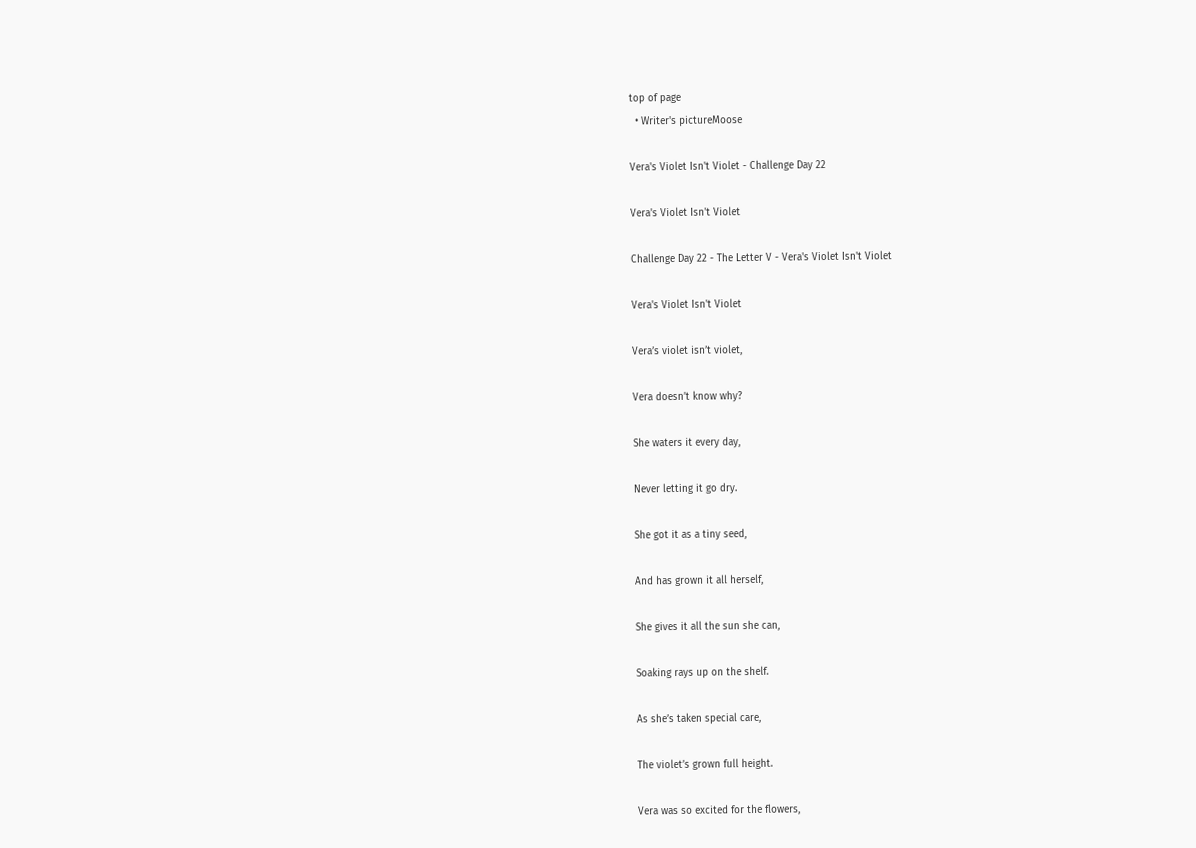top of page
  • Writer's pictureMoose

Vera's Violet Isn't Violet - Challenge Day 22

Vera's Violet Isn't Violet

Challenge Day 22 - The Letter V - Vera's Violet Isn't Violet

Vera's Violet Isn't Violet

Vera’s violet isn’t violet,

Vera doesn’t know why?

She waters it every day,

Never letting it go dry.

She got it as a tiny seed,

And has grown it all herself,

She gives it all the sun she can,

Soaking rays up on the shelf.

As she’s taken special care,

The violet’s grown full height.

Vera was so excited for the flowers,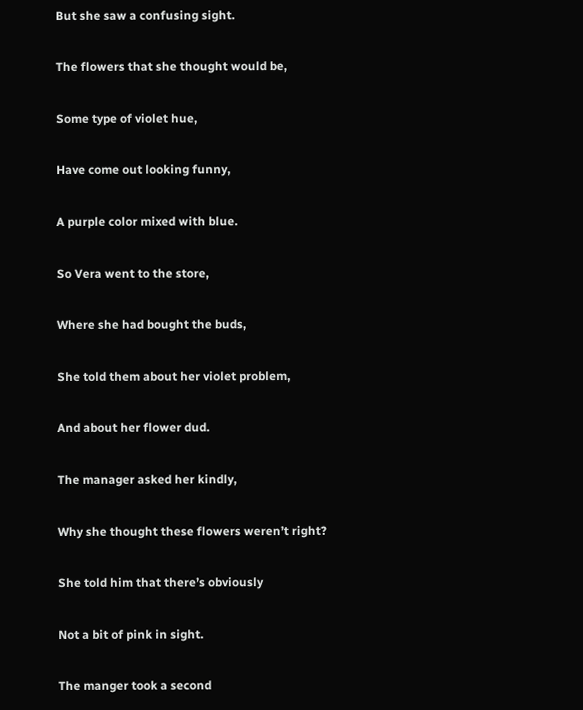But she saw a confusing sight.

The flowers that she thought would be,

Some type of violet hue,

Have come out looking funny,

A purple color mixed with blue.

So Vera went to the store,

Where she had bought the buds,

She told them about her violet problem,

And about her flower dud.

The manager asked her kindly,

Why she thought these flowers weren’t right?

She told him that there’s obviously

Not a bit of pink in sight.

The manger took a second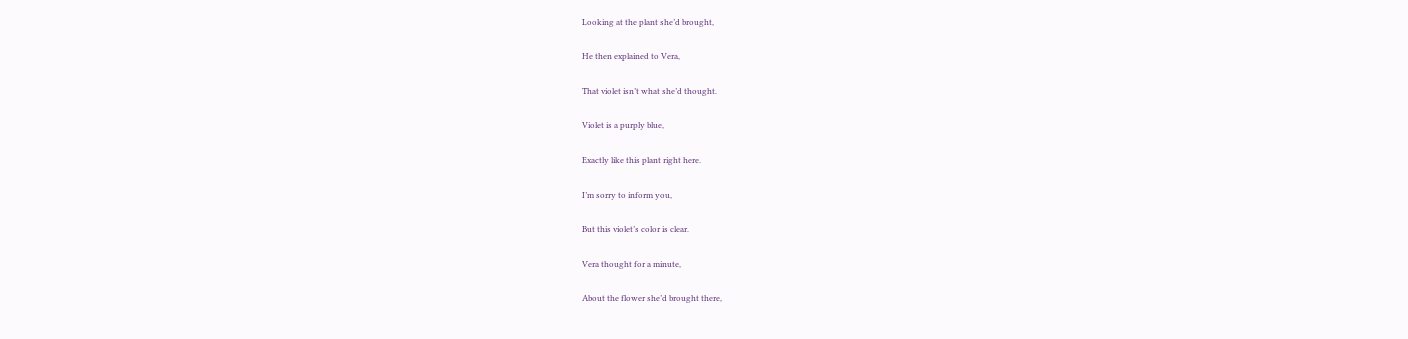Looking at the plant she’d brought,

He then explained to Vera,

That violet isn’t what she’d thought.

Violet is a purply blue,

Exactly like this plant right here.

I’m sorry to inform you,

But this violet’s color is clear.

Vera thought for a minute,

About the flower she’d brought there,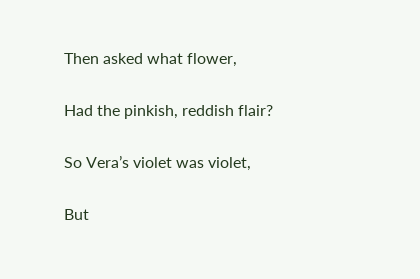Then asked what flower,

Had the pinkish, reddish flair?

So Vera’s violet was violet,

But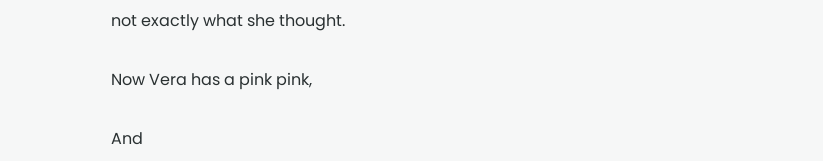not exactly what she thought.

Now Vera has a pink pink,

And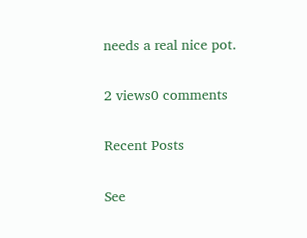needs a real nice pot.

2 views0 comments

Recent Posts

See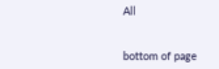All


bottom of page